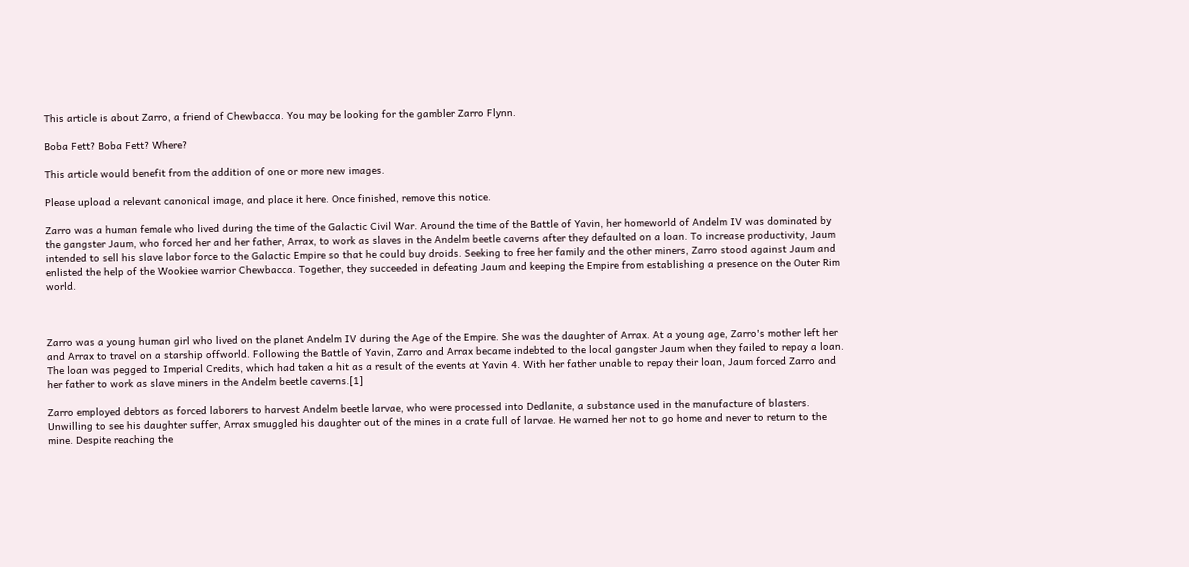This article is about Zarro, a friend of Chewbacca. You may be looking for the gambler Zarro Flynn.

Boba Fett? Boba Fett? Where?

This article would benefit from the addition of one or more new images.

Please upload a relevant canonical image, and place it here. Once finished, remove this notice.

Zarro was a human female who lived during the time of the Galactic Civil War. Around the time of the Battle of Yavin, her homeworld of Andelm IV was dominated by the gangster Jaum, who forced her and her father, Arrax, to work as slaves in the Andelm beetle caverns after they defaulted on a loan. To increase productivity, Jaum intended to sell his slave labor force to the Galactic Empire so that he could buy droids. Seeking to free her family and the other miners, Zarro stood against Jaum and enlisted the help of the Wookiee warrior Chewbacca. Together, they succeeded in defeating Jaum and keeping the Empire from establishing a presence on the Outer Rim world.



Zarro was a young human girl who lived on the planet Andelm IV during the Age of the Empire. She was the daughter of Arrax. At a young age, Zarro's mother left her and Arrax to travel on a starship offworld. Following the Battle of Yavin, Zarro and Arrax became indebted to the local gangster Jaum when they failed to repay a loan. The loan was pegged to Imperial Credits, which had taken a hit as a result of the events at Yavin 4. With her father unable to repay their loan, Jaum forced Zarro and her father to work as slave miners in the Andelm beetle caverns.[1]

Zarro employed debtors as forced laborers to harvest Andelm beetle larvae, who were processed into Dedlanite, a substance used in the manufacture of blasters. Unwilling to see his daughter suffer, Arrax smuggled his daughter out of the mines in a crate full of larvae. He warned her not to go home and never to return to the mine. Despite reaching the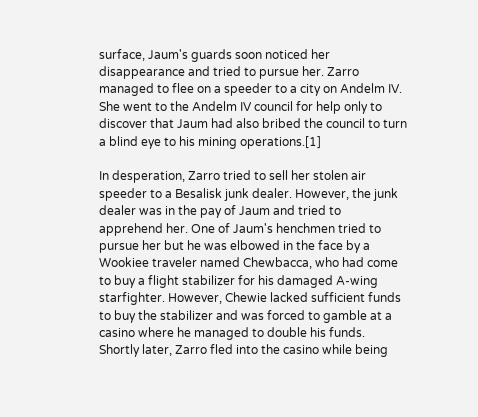surface, Jaum's guards soon noticed her disappearance and tried to pursue her. Zarro managed to flee on a speeder to a city on Andelm IV. She went to the Andelm IV council for help only to discover that Jaum had also bribed the council to turn a blind eye to his mining operations.[1]

In desperation, Zarro tried to sell her stolen air speeder to a Besalisk junk dealer. However, the junk dealer was in the pay of Jaum and tried to apprehend her. One of Jaum's henchmen tried to pursue her but he was elbowed in the face by a Wookiee traveler named Chewbacca, who had come to buy a flight stabilizer for his damaged A-wing starfighter. However, Chewie lacked sufficient funds to buy the stabilizer and was forced to gamble at a casino where he managed to double his funds. Shortly later, Zarro fled into the casino while being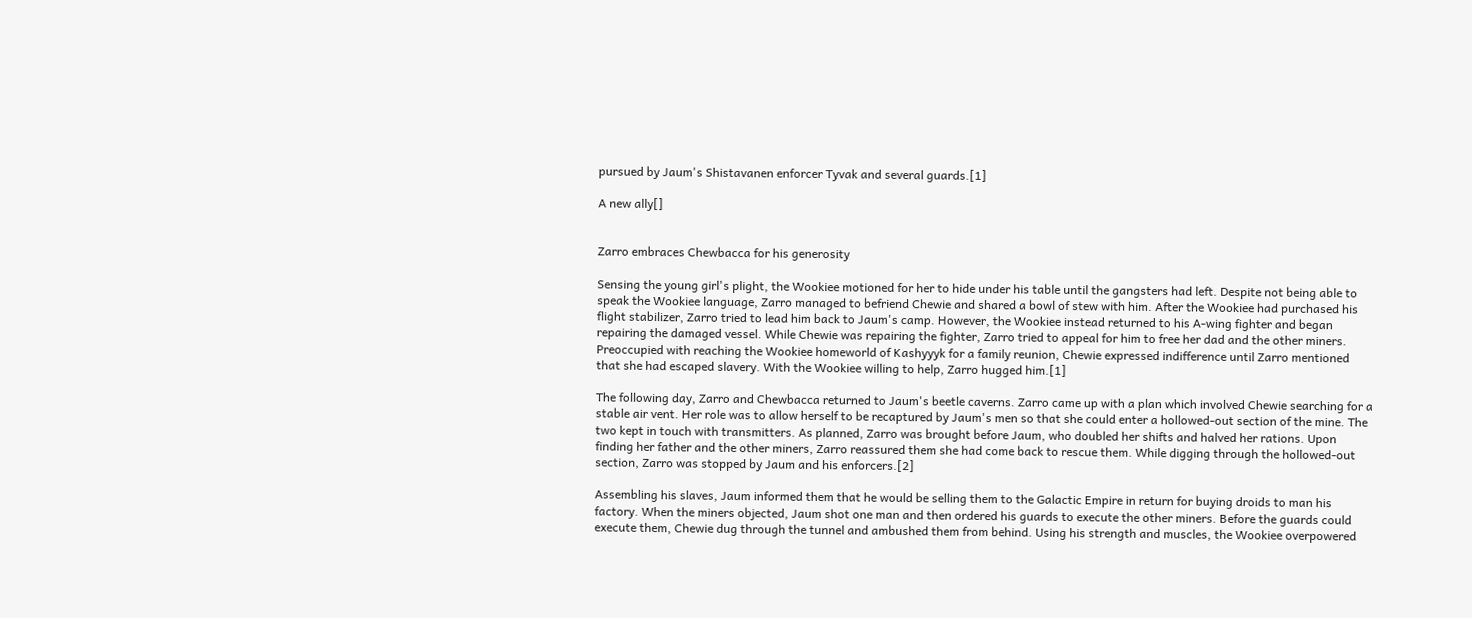pursued by Jaum's Shistavanen enforcer Tyvak and several guards.[1]

A new ally[]


Zarro embraces Chewbacca for his generosity

Sensing the young girl's plight, the Wookiee motioned for her to hide under his table until the gangsters had left. Despite not being able to speak the Wookiee language, Zarro managed to befriend Chewie and shared a bowl of stew with him. After the Wookiee had purchased his flight stabilizer, Zarro tried to lead him back to Jaum's camp. However, the Wookiee instead returned to his A-wing fighter and began repairing the damaged vessel. While Chewie was repairing the fighter, Zarro tried to appeal for him to free her dad and the other miners. Preoccupied with reaching the Wookiee homeworld of Kashyyyk for a family reunion, Chewie expressed indifference until Zarro mentioned that she had escaped slavery. With the Wookiee willing to help, Zarro hugged him.[1]

The following day, Zarro and Chewbacca returned to Jaum's beetle caverns. Zarro came up with a plan which involved Chewie searching for a stable air vent. Her role was to allow herself to be recaptured by Jaum's men so that she could enter a hollowed-out section of the mine. The two kept in touch with transmitters. As planned, Zarro was brought before Jaum, who doubled her shifts and halved her rations. Upon finding her father and the other miners, Zarro reassured them she had come back to rescue them. While digging through the hollowed-out section, Zarro was stopped by Jaum and his enforcers.[2]

Assembling his slaves, Jaum informed them that he would be selling them to the Galactic Empire in return for buying droids to man his factory. When the miners objected, Jaum shot one man and then ordered his guards to execute the other miners. Before the guards could execute them, Chewie dug through the tunnel and ambushed them from behind. Using his strength and muscles, the Wookiee overpowered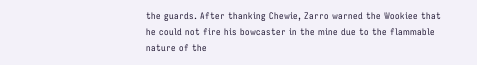the guards. After thanking Chewie, Zarro warned the Wookiee that he could not fire his bowcaster in the mine due to the flammable nature of the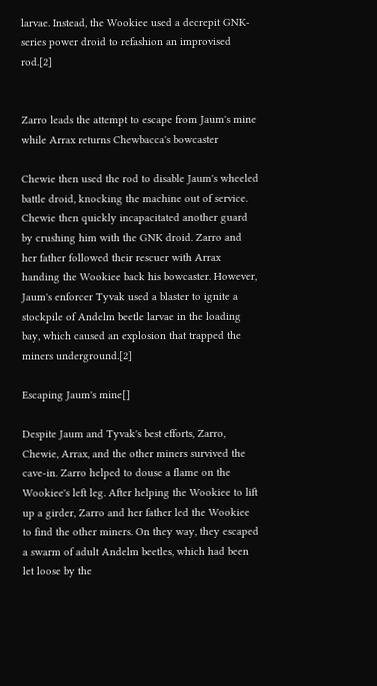larvae. Instead, the Wookiee used a decrepit GNK-series power droid to refashion an improvised rod.[2]


Zarro leads the attempt to escape from Jaum's mine while Arrax returns Chewbacca's bowcaster

Chewie then used the rod to disable Jaum's wheeled battle droid, knocking the machine out of service. Chewie then quickly incapacitated another guard by crushing him with the GNK droid. Zarro and her father followed their rescuer with Arrax handing the Wookiee back his bowcaster. However, Jaum's enforcer Tyvak used a blaster to ignite a stockpile of Andelm beetle larvae in the loading bay, which caused an explosion that trapped the miners underground.[2]

Escaping Jaum's mine[]

Despite Jaum and Tyvak's best efforts, Zarro, Chewie, Arrax, and the other miners survived the cave-in. Zarro helped to douse a flame on the Wookiee's left leg. After helping the Wookiee to lift up a girder, Zarro and her father led the Wookiee to find the other miners. On they way, they escaped a swarm of adult Andelm beetles, which had been let loose by the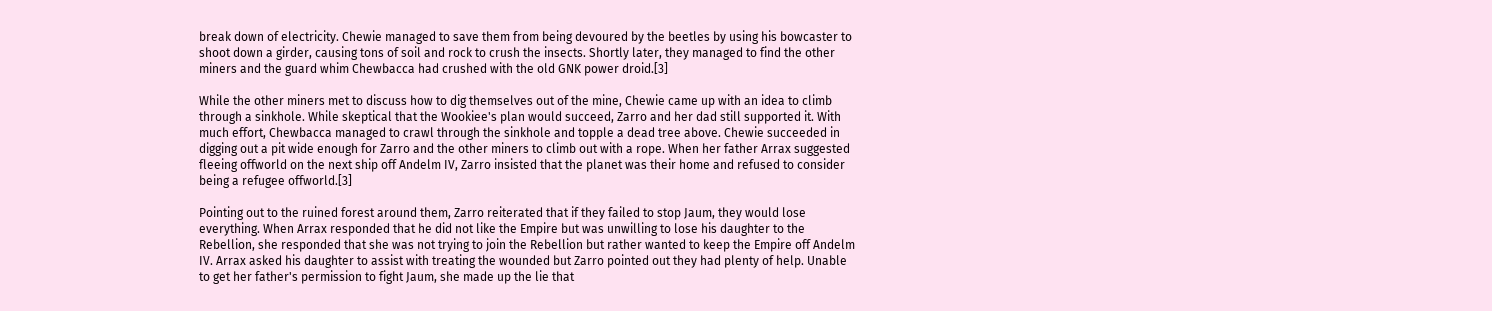break down of electricity. Chewie managed to save them from being devoured by the beetles by using his bowcaster to shoot down a girder, causing tons of soil and rock to crush the insects. Shortly later, they managed to find the other miners and the guard whim Chewbacca had crushed with the old GNK power droid.[3]

While the other miners met to discuss how to dig themselves out of the mine, Chewie came up with an idea to climb through a sinkhole. While skeptical that the Wookiee's plan would succeed, Zarro and her dad still supported it. With much effort, Chewbacca managed to crawl through the sinkhole and topple a dead tree above. Chewie succeeded in digging out a pit wide enough for Zarro and the other miners to climb out with a rope. When her father Arrax suggested fleeing offworld on the next ship off Andelm IV, Zarro insisted that the planet was their home and refused to consider being a refugee offworld.[3]

Pointing out to the ruined forest around them, Zarro reiterated that if they failed to stop Jaum, they would lose everything. When Arrax responded that he did not like the Empire but was unwilling to lose his daughter to the Rebellion, she responded that she was not trying to join the Rebellion but rather wanted to keep the Empire off Andelm IV. Arrax asked his daughter to assist with treating the wounded but Zarro pointed out they had plenty of help. Unable to get her father's permission to fight Jaum, she made up the lie that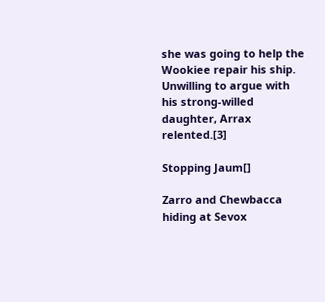she was going to help the Wookiee repair his ship. Unwilling to argue with his strong-willed daughter, Arrax relented.[3]

Stopping Jaum[]

Zarro and Chewbacca hiding at Sevox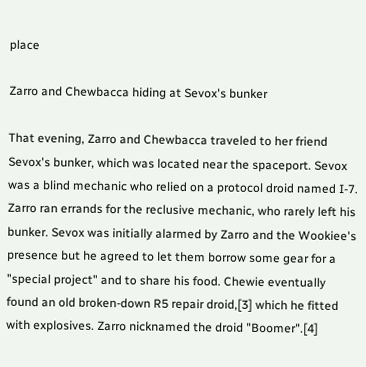place

Zarro and Chewbacca hiding at Sevox's bunker

That evening, Zarro and Chewbacca traveled to her friend Sevox's bunker, which was located near the spaceport. Sevox was a blind mechanic who relied on a protocol droid named I-7. Zarro ran errands for the reclusive mechanic, who rarely left his bunker. Sevox was initially alarmed by Zarro and the Wookiee's presence but he agreed to let them borrow some gear for a "special project" and to share his food. Chewie eventually found an old broken-down R5 repair droid,[3] which he fitted with explosives. Zarro nicknamed the droid "Boomer".[4]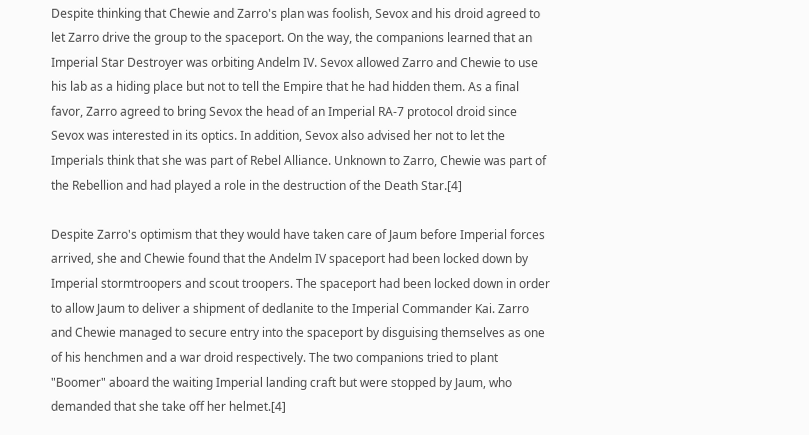Despite thinking that Chewie and Zarro's plan was foolish, Sevox and his droid agreed to let Zarro drive the group to the spaceport. On the way, the companions learned that an Imperial Star Destroyer was orbiting Andelm IV. Sevox allowed Zarro and Chewie to use his lab as a hiding place but not to tell the Empire that he had hidden them. As a final favor, Zarro agreed to bring Sevox the head of an Imperial RA-7 protocol droid since Sevox was interested in its optics. In addition, Sevox also advised her not to let the Imperials think that she was part of Rebel Alliance. Unknown to Zarro, Chewie was part of the Rebellion and had played a role in the destruction of the Death Star.[4]

Despite Zarro's optimism that they would have taken care of Jaum before Imperial forces arrived, she and Chewie found that the Andelm IV spaceport had been locked down by Imperial stormtroopers and scout troopers. The spaceport had been locked down in order to allow Jaum to deliver a shipment of dedlanite to the Imperial Commander Kai. Zarro and Chewie managed to secure entry into the spaceport by disguising themselves as one of his henchmen and a war droid respectively. The two companions tried to plant "Boomer" aboard the waiting Imperial landing craft but were stopped by Jaum, who demanded that she take off her helmet.[4]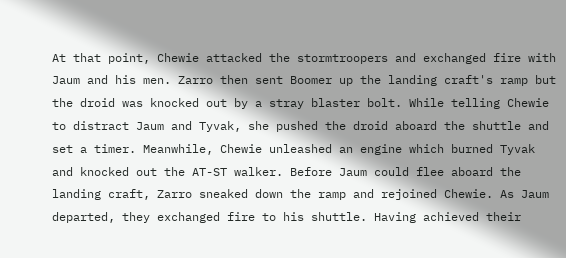At that point, Chewie attacked the stormtroopers and exchanged fire with Jaum and his men. Zarro then sent Boomer up the landing craft's ramp but the droid was knocked out by a stray blaster bolt. While telling Chewie to distract Jaum and Tyvak, she pushed the droid aboard the shuttle and set a timer. Meanwhile, Chewie unleashed an engine which burned Tyvak and knocked out the AT-ST walker. Before Jaum could flee aboard the landing craft, Zarro sneaked down the ramp and rejoined Chewie. As Jaum departed, they exchanged fire to his shuttle. Having achieved their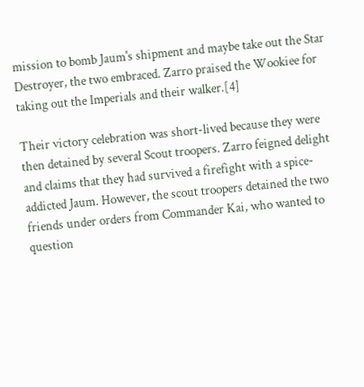mission to bomb Jaum's shipment and maybe take out the Star Destroyer, the two embraced. Zarro praised the Wookiee for taking out the Imperials and their walker.[4]

Their victory celebration was short-lived because they were then detained by several Scout troopers. Zarro feigned delight and claims that they had survived a firefight with a spice-addicted Jaum. However, the scout troopers detained the two friends under orders from Commander Kai, who wanted to question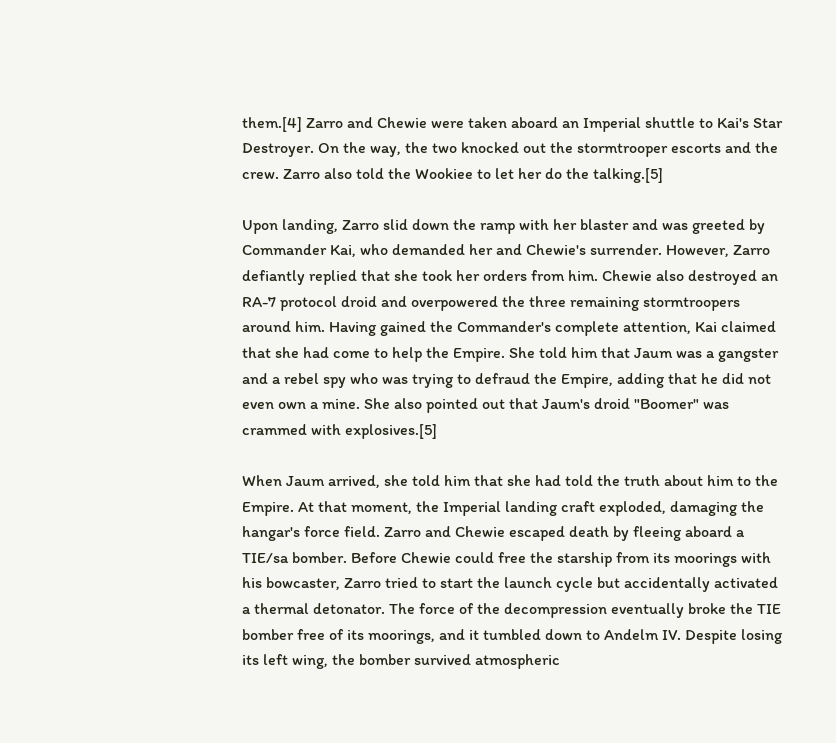them.[4] Zarro and Chewie were taken aboard an Imperial shuttle to Kai's Star Destroyer. On the way, the two knocked out the stormtrooper escorts and the crew. Zarro also told the Wookiee to let her do the talking.[5]

Upon landing, Zarro slid down the ramp with her blaster and was greeted by Commander Kai, who demanded her and Chewie's surrender. However, Zarro defiantly replied that she took her orders from him. Chewie also destroyed an RA-7 protocol droid and overpowered the three remaining stormtroopers around him. Having gained the Commander's complete attention, Kai claimed that she had come to help the Empire. She told him that Jaum was a gangster and a rebel spy who was trying to defraud the Empire, adding that he did not even own a mine. She also pointed out that Jaum's droid "Boomer" was crammed with explosives.[5]

When Jaum arrived, she told him that she had told the truth about him to the Empire. At that moment, the Imperial landing craft exploded, damaging the hangar's force field. Zarro and Chewie escaped death by fleeing aboard a TIE/sa bomber. Before Chewie could free the starship from its moorings with his bowcaster, Zarro tried to start the launch cycle but accidentally activated a thermal detonator. The force of the decompression eventually broke the TIE bomber free of its moorings, and it tumbled down to Andelm IV. Despite losing its left wing, the bomber survived atmospheric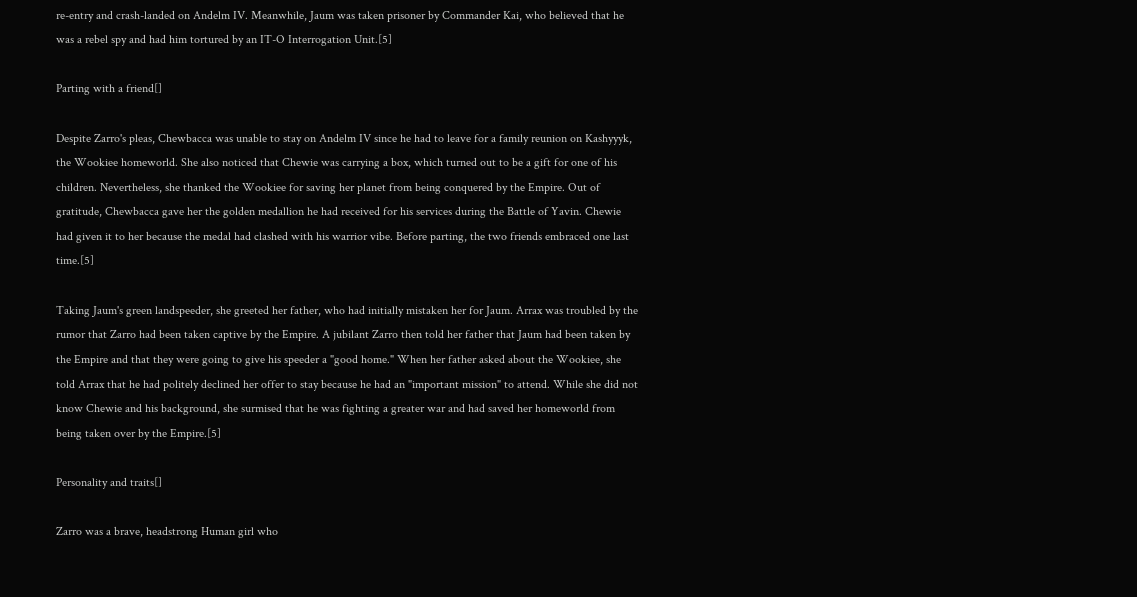re-entry and crash-landed on Andelm IV. Meanwhile, Jaum was taken prisoner by Commander Kai, who believed that he was a rebel spy and had him tortured by an IT-O Interrogation Unit.[5]

Parting with a friend[]

Despite Zarro's pleas, Chewbacca was unable to stay on Andelm IV since he had to leave for a family reunion on Kashyyyk, the Wookiee homeworld. She also noticed that Chewie was carrying a box, which turned out to be a gift for one of his children. Nevertheless, she thanked the Wookiee for saving her planet from being conquered by the Empire. Out of gratitude, Chewbacca gave her the golden medallion he had received for his services during the Battle of Yavin. Chewie had given it to her because the medal had clashed with his warrior vibe. Before parting, the two friends embraced one last time.[5]

Taking Jaum's green landspeeder, she greeted her father, who had initially mistaken her for Jaum. Arrax was troubled by the rumor that Zarro had been taken captive by the Empire. A jubilant Zarro then told her father that Jaum had been taken by the Empire and that they were going to give his speeder a "good home." When her father asked about the Wookiee, she told Arrax that he had politely declined her offer to stay because he had an "important mission" to attend. While she did not know Chewie and his background, she surmised that he was fighting a greater war and had saved her homeworld from being taken over by the Empire.[5]

Personality and traits[]

Zarro was a brave, headstrong Human girl who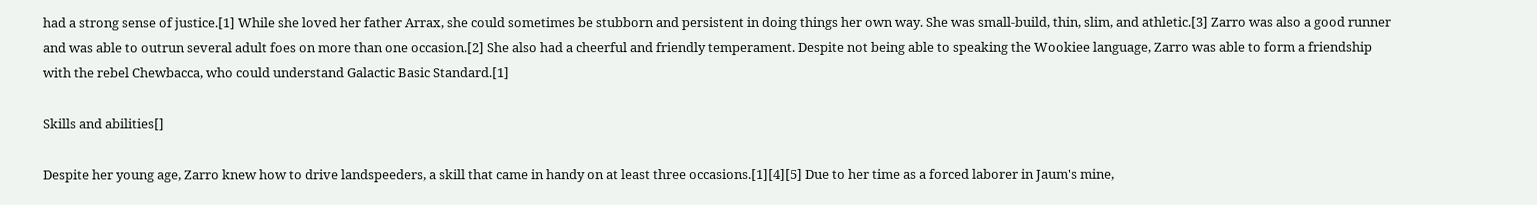had a strong sense of justice.[1] While she loved her father Arrax, she could sometimes be stubborn and persistent in doing things her own way. She was small-build, thin, slim, and athletic.[3] Zarro was also a good runner and was able to outrun several adult foes on more than one occasion.[2] She also had a cheerful and friendly temperament. Despite not being able to speaking the Wookiee language, Zarro was able to form a friendship with the rebel Chewbacca, who could understand Galactic Basic Standard.[1]

Skills and abilities[]

Despite her young age, Zarro knew how to drive landspeeders, a skill that came in handy on at least three occasions.[1][4][5] Due to her time as a forced laborer in Jaum's mine,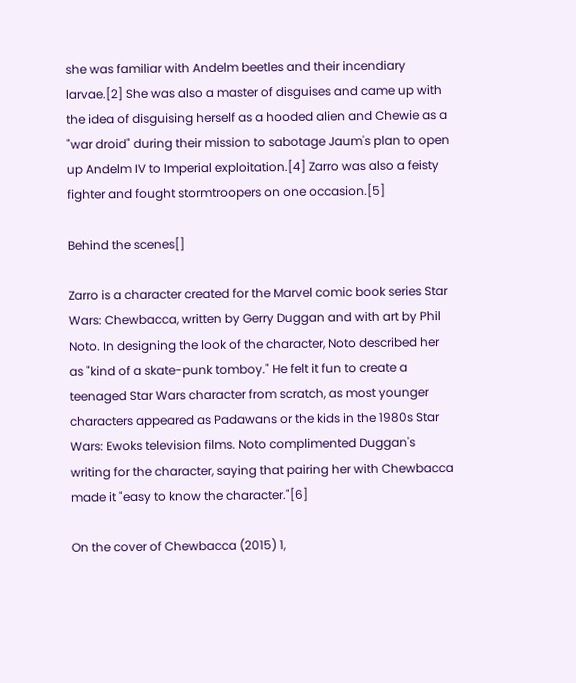she was familiar with Andelm beetles and their incendiary larvae.[2] She was also a master of disguises and came up with the idea of disguising herself as a hooded alien and Chewie as a "war droid" during their mission to sabotage Jaum's plan to open up Andelm IV to Imperial exploitation.[4] Zarro was also a feisty fighter and fought stormtroopers on one occasion.[5]

Behind the scenes[]

Zarro is a character created for the Marvel comic book series Star Wars: Chewbacca, written by Gerry Duggan and with art by Phil Noto. In designing the look of the character, Noto described her as "kind of a skate-punk tomboy." He felt it fun to create a teenaged Star Wars character from scratch, as most younger characters appeared as Padawans or the kids in the 1980s Star Wars: Ewoks television films. Noto complimented Duggan's writing for the character, saying that pairing her with Chewbacca made it "easy to know the character."[6]

On the cover of Chewbacca (2015) 1,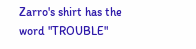Zarro's shirt has the word "TROUBLE"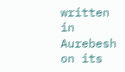written in Aurebesh on its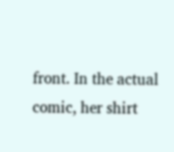front. In the actual comic, her shirt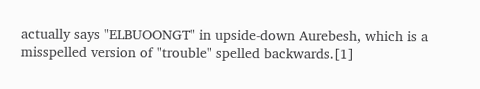actually says "ELBUOONGT" in upside-down Aurebesh, which is a misspelled version of "trouble" spelled backwards.[1]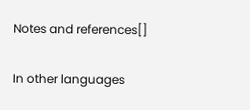Notes and references[]

In other languages